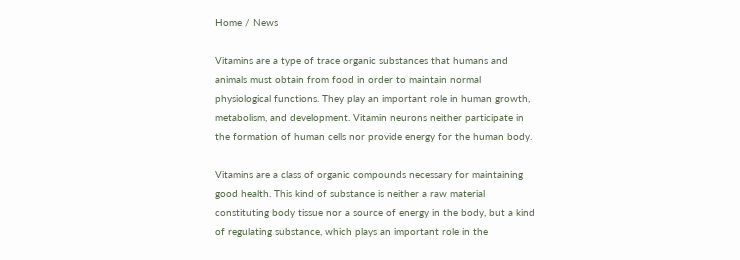Home / News

Vitamins are a type of trace organic substances that humans and animals must obtain from food in order to maintain normal physiological functions. They play an important role in human growth, metabolism, and development. Vitamin neurons neither participate in the formation of human cells nor provide energy for the human body.

Vitamins are a class of organic compounds necessary for maintaining good health. This kind of substance is neither a raw material constituting body tissue nor a source of energy in the body, but a kind of regulating substance, which plays an important role in the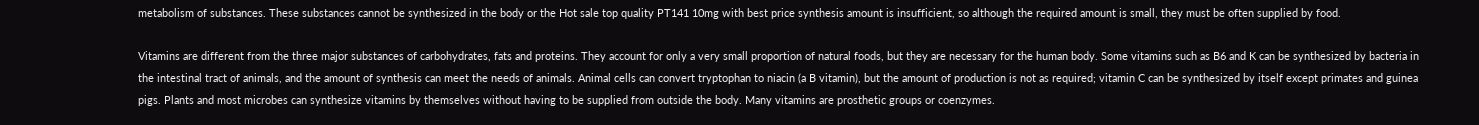metabolism of substances. These substances cannot be synthesized in the body or the Hot sale top quality PT141 10mg with best price synthesis amount is insufficient, so although the required amount is small, they must be often supplied by food.

Vitamins are different from the three major substances of carbohydrates, fats and proteins. They account for only a very small proportion of natural foods, but they are necessary for the human body. Some vitamins such as B6 and K can be synthesized by bacteria in the intestinal tract of animals, and the amount of synthesis can meet the needs of animals. Animal cells can convert tryptophan to niacin (a B vitamin), but the amount of production is not as required; vitamin C can be synthesized by itself except primates and guinea pigs. Plants and most microbes can synthesize vitamins by themselves without having to be supplied from outside the body. Many vitamins are prosthetic groups or coenzymes.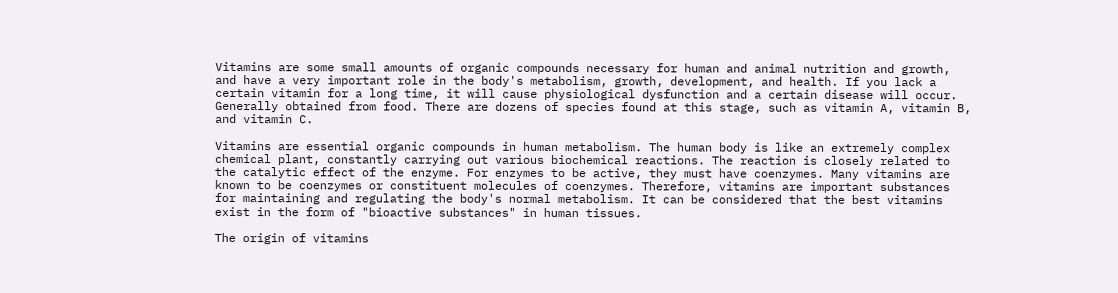Vitamins are some small amounts of organic compounds necessary for human and animal nutrition and growth, and have a very important role in the body's metabolism, growth, development, and health. If you lack a certain vitamin for a long time, it will cause physiological dysfunction and a certain disease will occur. Generally obtained from food. There are dozens of species found at this stage, such as vitamin A, vitamin B, and vitamin C.

Vitamins are essential organic compounds in human metabolism. The human body is like an extremely complex chemical plant, constantly carrying out various biochemical reactions. The reaction is closely related to the catalytic effect of the enzyme. For enzymes to be active, they must have coenzymes. Many vitamins are known to be coenzymes or constituent molecules of coenzymes. Therefore, vitamins are important substances for maintaining and regulating the body's normal metabolism. It can be considered that the best vitamins exist in the form of "bioactive substances" in human tissues.

The origin of vitamins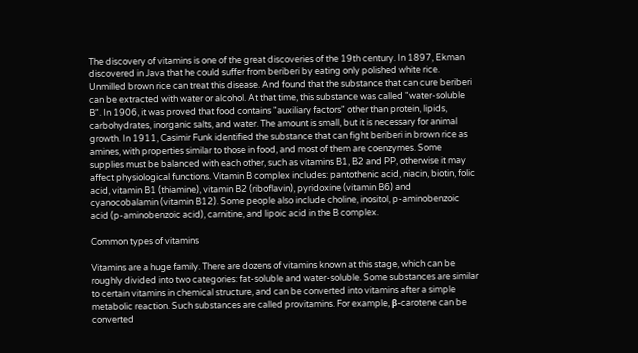The discovery of vitamins is one of the great discoveries of the 19th century. In 1897, Ekman discovered in Java that he could suffer from beriberi by eating only polished white rice. Unmilled brown rice can treat this disease. And found that the substance that can cure beriberi can be extracted with water or alcohol. At that time, this substance was called "water-soluble B". In 1906, it was proved that food contains "auxiliary factors" other than protein, lipids, carbohydrates, inorganic salts, and water. The amount is small, but it is necessary for animal growth. In 1911, Casimir Funk identified the substance that can fight beriberi in brown rice as amines, with properties similar to those in food, and most of them are coenzymes. Some supplies must be balanced with each other, such as vitamins B1, B2 and PP, otherwise it may affect physiological functions. Vitamin B complex includes: pantothenic acid, niacin, biotin, folic acid, vitamin B1 (thiamine), vitamin B2 (riboflavin), pyridoxine (vitamin B6) and cyanocobalamin (vitamin B12). Some people also include choline, inositol, p-aminobenzoic acid (p-aminobenzoic acid), carnitine, and lipoic acid in the B complex.

Common types of vitamins

Vitamins are a huge family. There are dozens of vitamins known at this stage, which can be roughly divided into two categories: fat-soluble and water-soluble. Some substances are similar to certain vitamins in chemical structure, and can be converted into vitamins after a simple metabolic reaction. Such substances are called provitamins. For example, β-carotene can be converted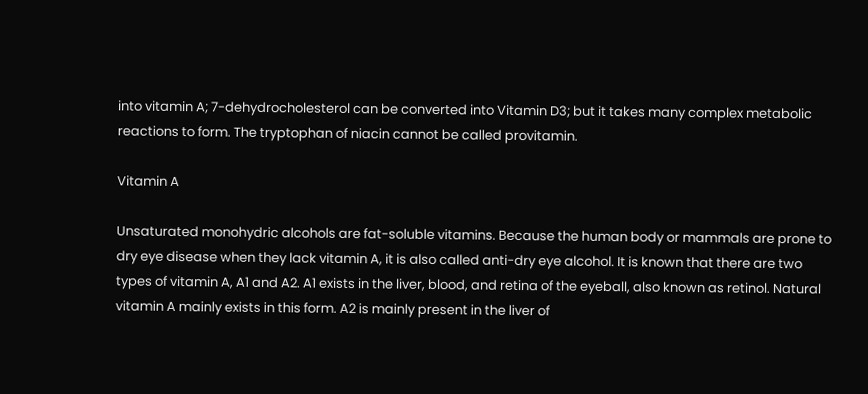into vitamin A; 7-dehydrocholesterol can be converted into Vitamin D3; but it takes many complex metabolic reactions to form. The tryptophan of niacin cannot be called provitamin.

Vitamin A

Unsaturated monohydric alcohols are fat-soluble vitamins. Because the human body or mammals are prone to dry eye disease when they lack vitamin A, it is also called anti-dry eye alcohol. It is known that there are two types of vitamin A, A1 and A2. A1 exists in the liver, blood, and retina of the eyeball, also known as retinol. Natural vitamin A mainly exists in this form. A2 is mainly present in the liver of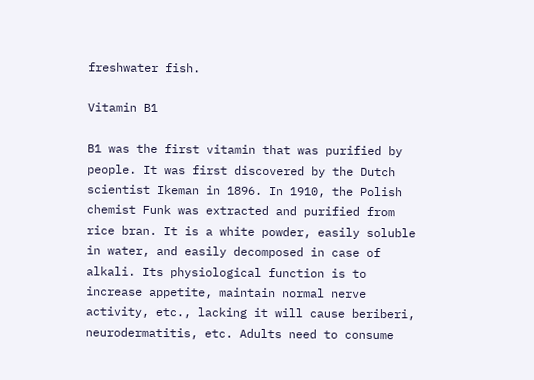freshwater fish.

Vitamin B1

B1 was the first vitamin that was purified by people. It was first discovered by the Dutch scientist Ikeman in 1896. In 1910, the Polish chemist Funk was extracted and purified from rice bran. It is a white powder, easily soluble in water, and easily decomposed in case of alkali. Its physiological function is to increase appetite, maintain normal nerve activity, etc., lacking it will cause beriberi, neurodermatitis, etc. Adults need to consume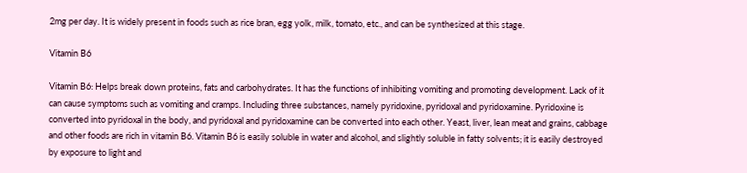2mg per day. It is widely present in foods such as rice bran, egg yolk, milk, tomato, etc., and can be synthesized at this stage.

Vitamin B6

Vitamin B6: Helps break down proteins, fats and carbohydrates. It has the functions of inhibiting vomiting and promoting development. Lack of it can cause symptoms such as vomiting and cramps. Including three substances, namely pyridoxine, pyridoxal and pyridoxamine. Pyridoxine is converted into pyridoxal in the body, and pyridoxal and pyridoxamine can be converted into each other. Yeast, liver, lean meat and grains, cabbage and other foods are rich in vitamin B6. Vitamin B6 is easily soluble in water and alcohol, and slightly soluble in fatty solvents; it is easily destroyed by exposure to light and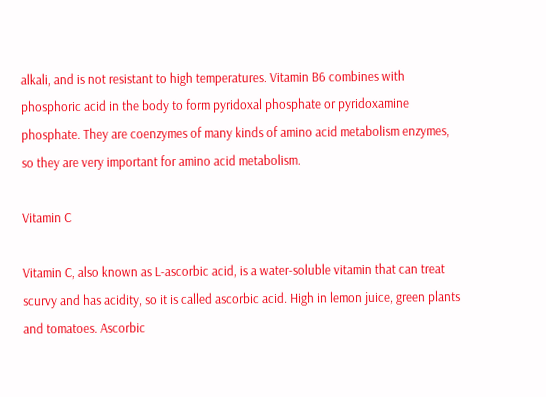alkali, and is not resistant to high temperatures. Vitamin B6 combines with phosphoric acid in the body to form pyridoxal phosphate or pyridoxamine phosphate. They are coenzymes of many kinds of amino acid metabolism enzymes, so they are very important for amino acid metabolism.

Vitamin C

Vitamin C, also known as L-ascorbic acid, is a water-soluble vitamin that can treat scurvy and has acidity, so it is called ascorbic acid. High in lemon juice, green plants and tomatoes. Ascorbic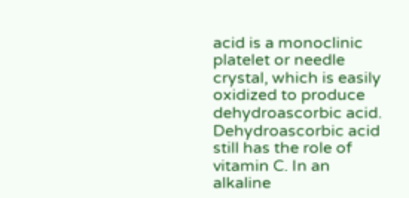acid is a monoclinic platelet or needle crystal, which is easily oxidized to produce dehydroascorbic acid. Dehydroascorbic acid still has the role of vitamin C. In an alkaline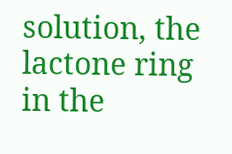solution, the lactone ring in the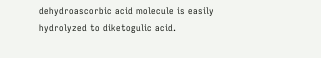dehydroascorbic acid molecule is easily hydrolyzed to diketogulic acid.